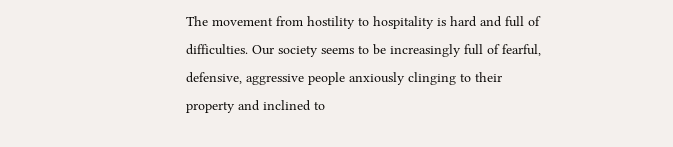The movement from hostility to hospitality is hard and full of difficulties. Our society seems to be increasingly full of fearful, defensive, aggressive people anxiously clinging to their property and inclined to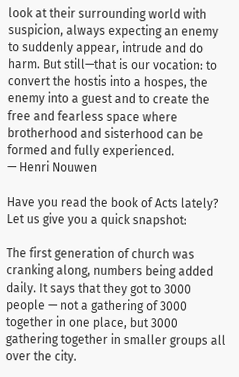look at their surrounding world with suspicion, always expecting an enemy to suddenly appear, intrude and do harm. But still—that is our vocation: to convert the hostis into a hospes, the enemy into a guest and to create the free and fearless space where brotherhood and sisterhood can be formed and fully experienced.
— Henri Nouwen

Have you read the book of Acts lately? Let us give you a quick snapshot:

The first generation of church was cranking along, numbers being added daily. It says that they got to 3000 people — not a gathering of 3000 together in one place, but 3000 gathering together in smaller groups all over the city.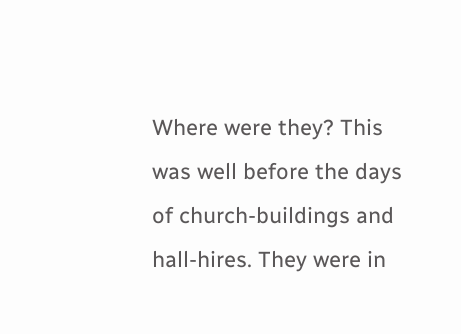Where were they? This was well before the days of church-buildings and hall-hires. They were in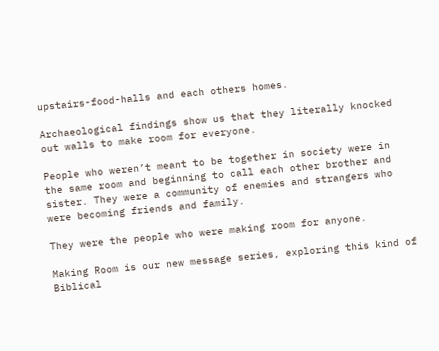upstairs-food-halls and each others homes.

Archaeological findings show us that they literally knocked out walls to make room for everyone.

People who weren’t meant to be together in society were in the same room and beginning to call each other brother and sister. They were a community of enemies and strangers who were becoming friends and family.

They were the people who were making room for anyone.

Making Room is our new message series, exploring this kind of Biblical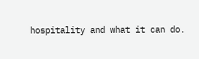hospitality and what it can do.